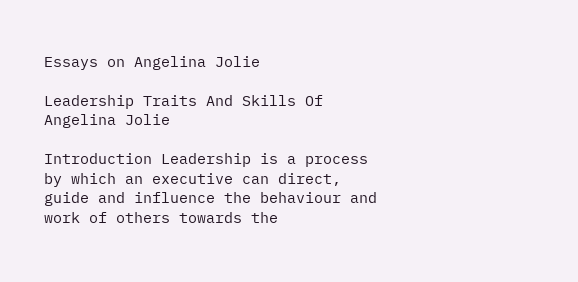Essays on Angelina Jolie

Leadership Traits And Skills Of Angelina Jolie

Introduction Leadership is a process by which an executive can direct, guide and influence the behaviour and work of others towards the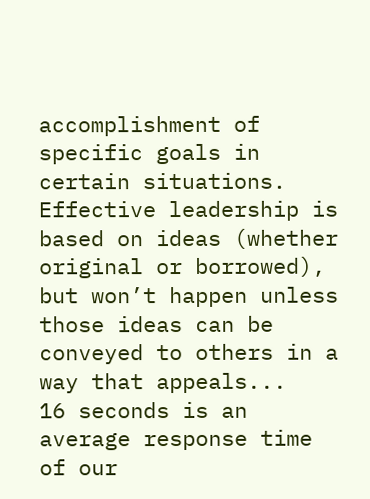accomplishment of specific goals in certain situations. Effective leadership is based on ideas (whether original or borrowed), but won’t happen unless those ideas can be conveyed to others in a way that appeals...
16 seconds is an average response time of our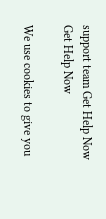support team Get Help Now
Get Help Now

We use cookies to give you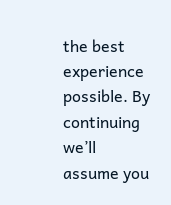the best experience possible. By continuing we’ll assume you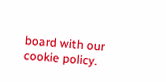board with our cookie policy.